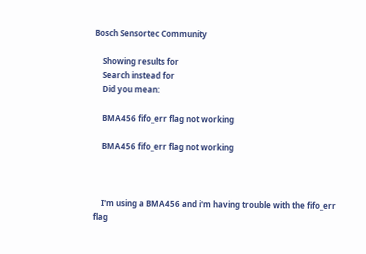Bosch Sensortec Community

    Showing results for
    Search instead for
    Did you mean:

    BMA456 fifo_err flag not working

    BMA456 fifo_err flag not working



    I'm using a BMA456 and i'm having trouble with the fifo_err flag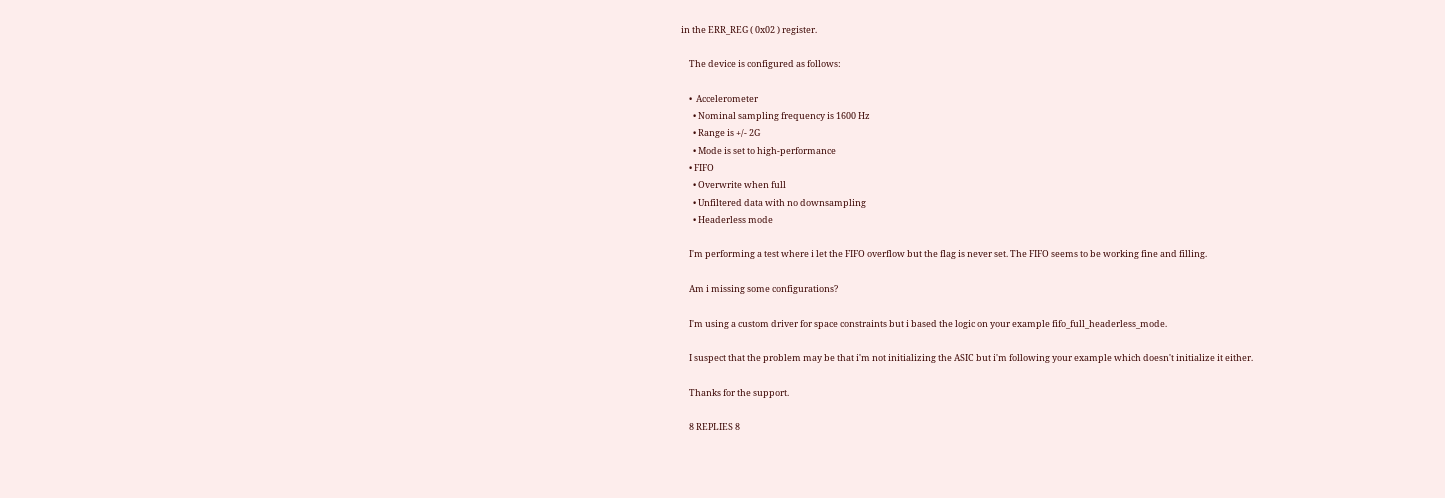in the ERR_REG ( 0x02 ) register.

    The device is configured as follows:

    •  Accelerometer
      • Nominal sampling frequency is 1600 Hz
      • Range is +/- 2G
      • Mode is set to high-performance
    • FIFO
      • Overwrite when full
      • Unfiltered data with no downsampling
      • Headerless mode

    I'm performing a test where i let the FIFO overflow but the flag is never set. The FIFO seems to be working fine and filling.

    Am i missing some configurations?

    I'm using a custom driver for space constraints but i based the logic on your example fifo_full_headerless_mode.

    I suspect that the problem may be that i'm not initializing the ASIC but i'm following your example which doesn't initialize it either.

    Thanks for the support.

    8 REPLIES 8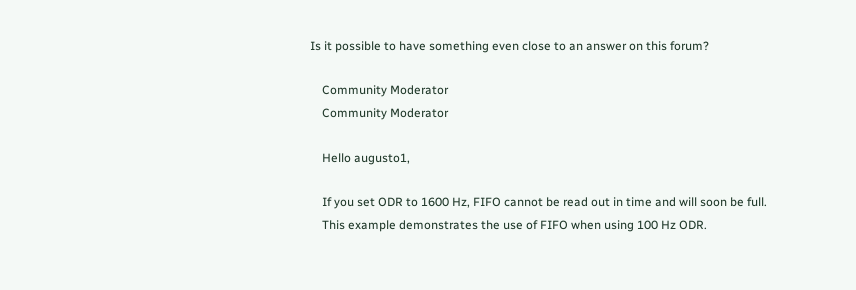Is it possible to have something even close to an answer on this forum?

    Community Moderator
    Community Moderator

    Hello augusto1,

    If you set ODR to 1600 Hz, FIFO cannot be read out in time and will soon be full.
    This example demonstrates the use of FIFO when using 100 Hz ODR.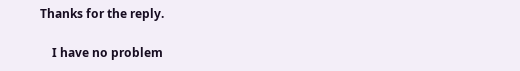Thanks for the reply.

    I have no problem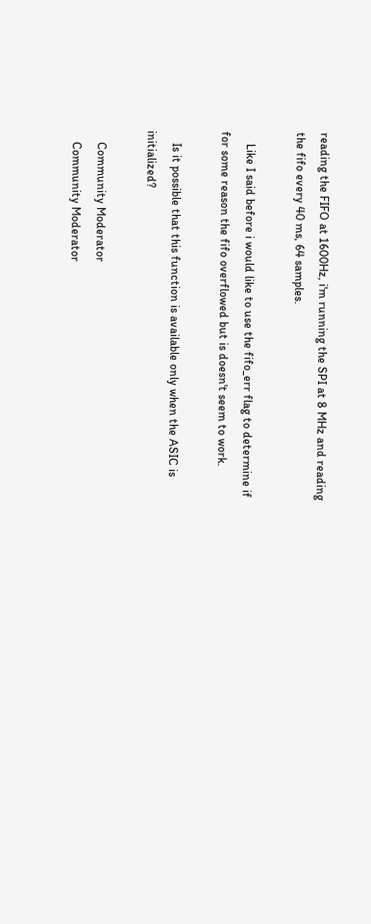reading the FIFO at 1600Hz, i'm running the SPI at 8 MHz and reading the fifo every 40 ms, 64 samples.

    Like I said before i would like to use the fifo_err flag to determine if for some reason the fifo overflowed but is doesn't seem to work.

    Is it possible that this function is available only when the ASIC is initialized?

    Community Moderator
    Community Moderator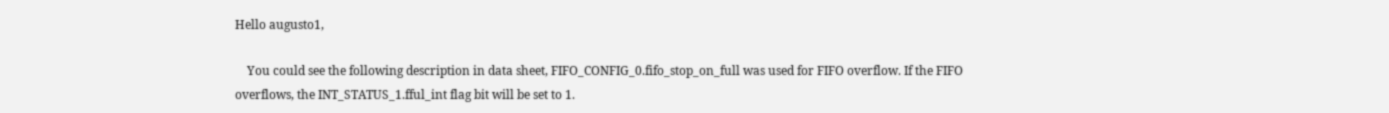Hello augusto1,

    You could see the following description in data sheet, FIFO_CONFIG_0.fifo_stop_on_full was used for FIFO overflow. If the FIFO overflows, the INT_STATUS_1.fful_int flag bit will be set to 1.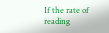If the rate of reading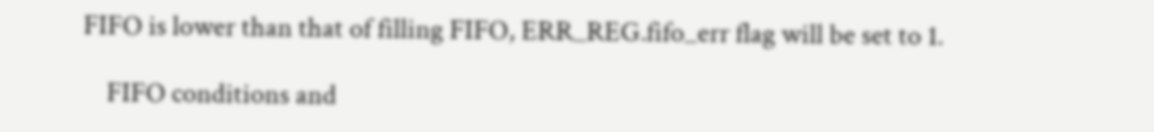FIFO is lower than that of filling FIFO, ERR_REG.fifo_err flag will be set to 1.

    FIFO conditions and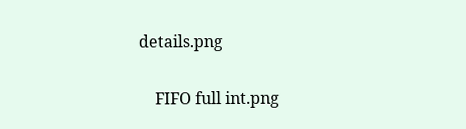details.png


    FIFO full int.png